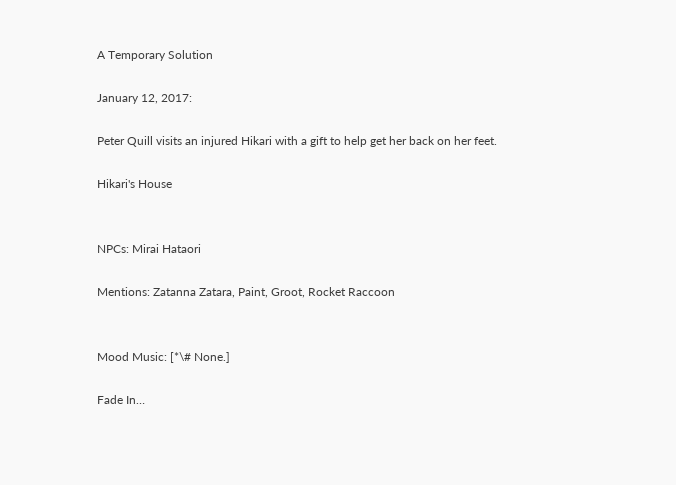A Temporary Solution

January 12, 2017:

Peter Quill visits an injured Hikari with a gift to help get her back on her feet.

Hikari's House


NPCs: Mirai Hataori

Mentions: Zatanna Zatara, Paint, Groot, Rocket Raccoon


Mood Music: [*\# None.]

Fade In…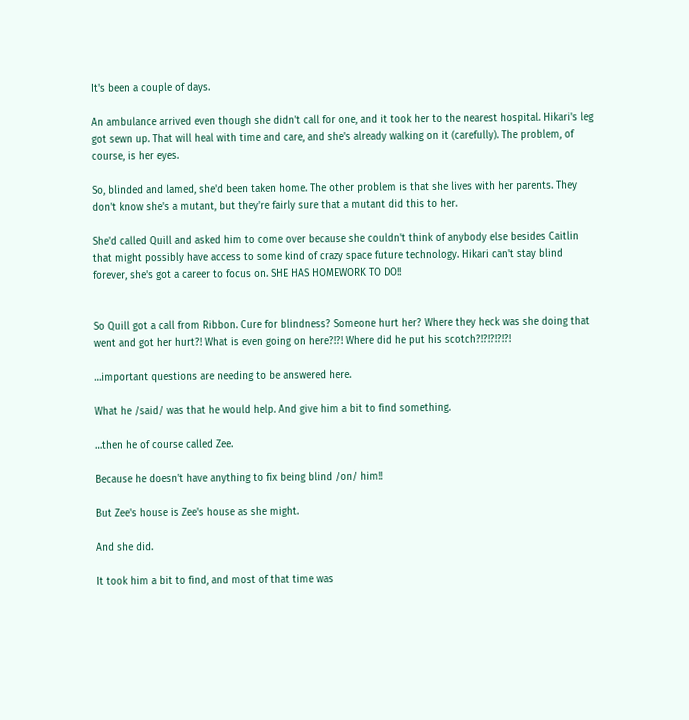It's been a couple of days.

An ambulance arrived even though she didn't call for one, and it took her to the nearest hospital. Hikari's leg got sewn up. That will heal with time and care, and she's already walking on it (carefully). The problem, of course, is her eyes.

So, blinded and lamed, she'd been taken home. The other problem is that she lives with her parents. They don't know she's a mutant, but they're fairly sure that a mutant did this to her.

She'd called Quill and asked him to come over because she couldn't think of anybody else besides Caitlin that might possibly have access to some kind of crazy space future technology. Hikari can't stay blind forever, she's got a career to focus on. SHE HAS HOMEWORK TO DO!!


So Quill got a call from Ribbon. Cure for blindness? Someone hurt her? Where they heck was she doing that went and got her hurt?! What is even going on here?!?! Where did he put his scotch?!?!?!?!?!

…important questions are needing to be answered here.

What he /said/ was that he would help. And give him a bit to find something.

…then he of course called Zee.

Because he doesn't have anything to fix being blind /on/ him!!

But Zee's house is Zee's house as she might.

And she did.

It took him a bit to find, and most of that time was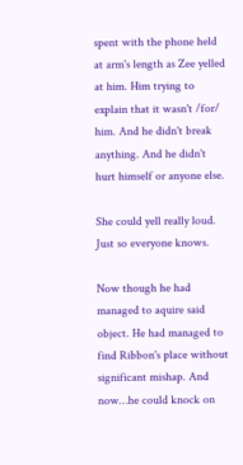spent with the phone held at arm's length as Zee yelled at him. Him trying to explain that it wasn't /for/ him. And he didn't break anything. And he didn't hurt himself or anyone else.

She could yell really loud. Just so everyone knows.

Now though he had managed to aquire said object. He had managed to find Ribbon's place without significant mishap. And now…he could knock on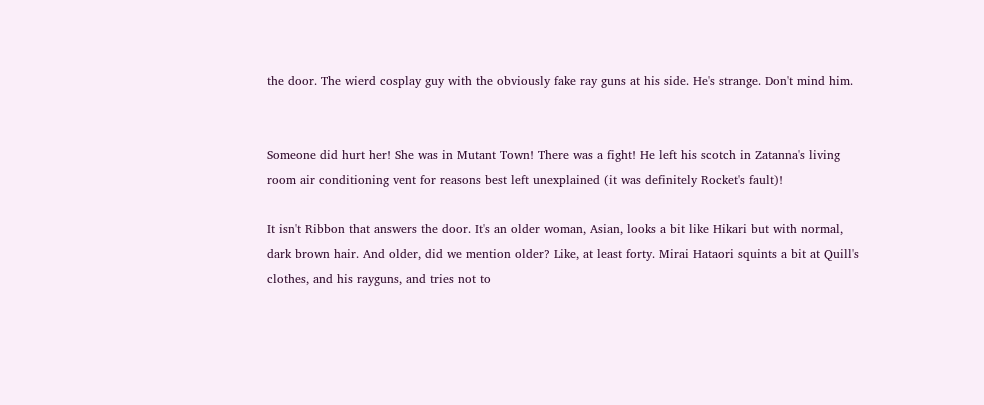the door. The wierd cosplay guy with the obviously fake ray guns at his side. He's strange. Don't mind him.


Someone did hurt her! She was in Mutant Town! There was a fight! He left his scotch in Zatanna's living room air conditioning vent for reasons best left unexplained (it was definitely Rocket's fault)!

It isn't Ribbon that answers the door. It's an older woman, Asian, looks a bit like Hikari but with normal, dark brown hair. And older, did we mention older? Like, at least forty. Mirai Hataori squints a bit at Quill's clothes, and his rayguns, and tries not to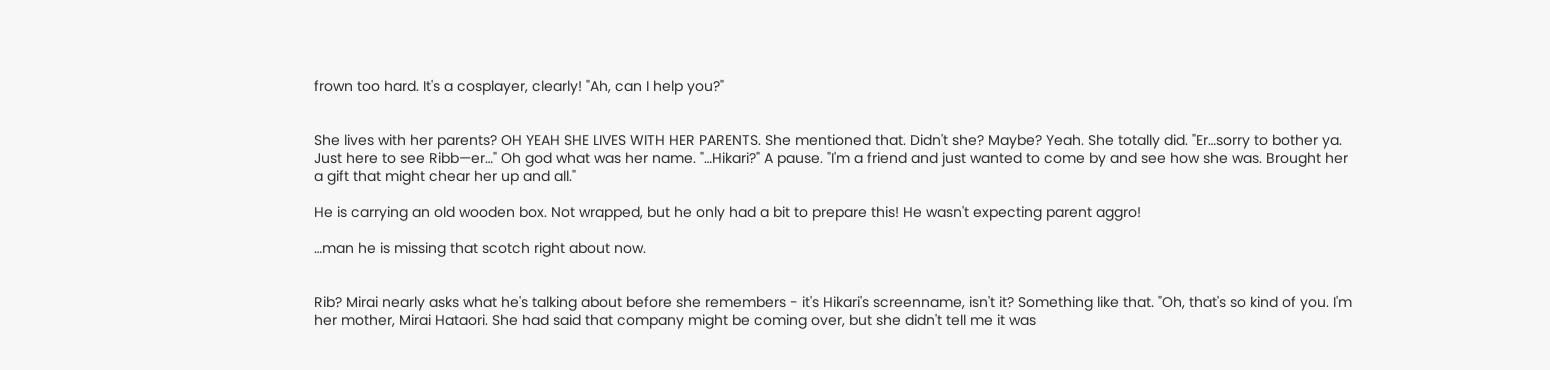frown too hard. It's a cosplayer, clearly! "Ah, can I help you?"


She lives with her parents? OH YEAH SHE LIVES WITH HER PARENTS. She mentioned that. Didn't she? Maybe? Yeah. She totally did. "Er…sorry to bother ya. Just here to see Ribb—er…" Oh god what was her name. "…Hikari?" A pause. "I'm a friend and just wanted to come by and see how she was. Brought her a gift that might chear her up and all."

He is carrying an old wooden box. Not wrapped, but he only had a bit to prepare this! He wasn't expecting parent aggro!

…man he is missing that scotch right about now.


Rib? Mirai nearly asks what he's talking about before she remembers - it's Hikari's screenname, isn't it? Something like that. "Oh, that's so kind of you. I'm her mother, Mirai Hataori. She had said that company might be coming over, but she didn't tell me it was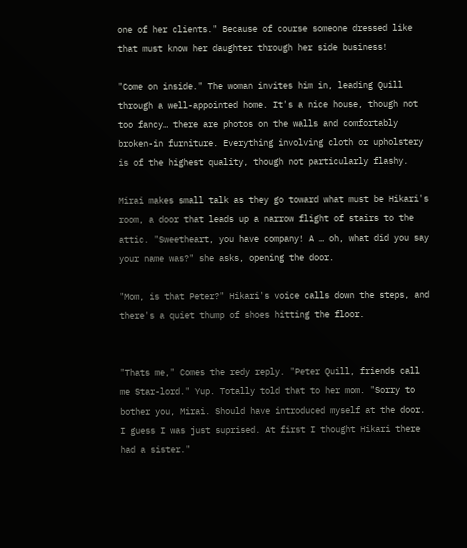one of her clients." Because of course someone dressed like that must know her daughter through her side business!

"Come on inside." The woman invites him in, leading Quill through a well-appointed home. It's a nice house, though not too fancy… there are photos on the walls and comfortably broken-in furniture. Everything involving cloth or upholstery is of the highest quality, though not particularly flashy.

Mirai makes small talk as they go toward what must be Hikari's room, a door that leads up a narrow flight of stairs to the attic. "Sweetheart, you have company! A … oh, what did you say your name was?" she asks, opening the door.

"Mom, is that Peter?" Hikari's voice calls down the steps, and there's a quiet thump of shoes hitting the floor.


"Thats me," Comes the redy reply. "Peter Quill, friends call me Star-lord." Yup. Totally told that to her mom. "Sorry to bother you, Mirai. Should have introduced myself at the door. I guess I was just suprised. At first I thought Hikari there had a sister."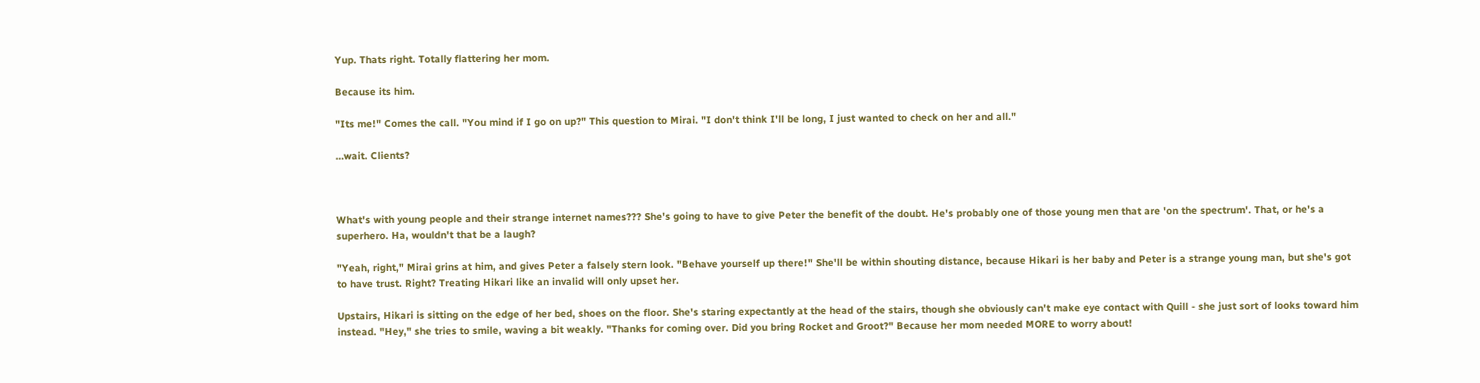Yup. Thats right. Totally flattering her mom.

Because its him.

"Its me!" Comes the call. "You mind if I go on up?" This question to Mirai. "I don't think I'll be long, I just wanted to check on her and all."

…wait. Clients?



What's with young people and their strange internet names??? She's going to have to give Peter the benefit of the doubt. He's probably one of those young men that are 'on the spectrum'. That, or he's a superhero. Ha, wouldn't that be a laugh?

"Yeah, right," Mirai grins at him, and gives Peter a falsely stern look. "Behave yourself up there!" She'll be within shouting distance, because Hikari is her baby and Peter is a strange young man, but she's got to have trust. Right? Treating Hikari like an invalid will only upset her.

Upstairs, Hikari is sitting on the edge of her bed, shoes on the floor. She's staring expectantly at the head of the stairs, though she obviously can't make eye contact with Quill - she just sort of looks toward him instead. "Hey," she tries to smile, waving a bit weakly. "Thanks for coming over. Did you bring Rocket and Groot?" Because her mom needed MORE to worry about!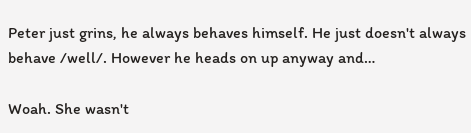Peter just grins, he always behaves himself. He just doesn't always behave /well/. However he heads on up anyway and…

Woah. She wasn't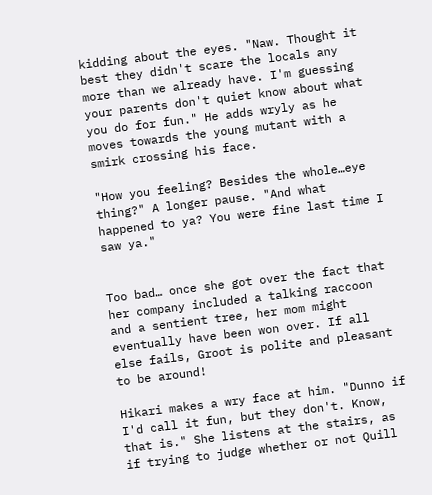kidding about the eyes. "Naw. Thought it best they didn't scare the locals any more than we already have. I'm guessing your parents don't quiet know about what you do for fun." He adds wryly as he moves towards the young mutant with a smirk crossing his face.

"How you feeling? Besides the whole…eye thing?" A longer pause. "And what happened to ya? You were fine last time I saw ya."


Too bad… once she got over the fact that her company included a talking raccoon and a sentient tree, her mom might eventually have been won over. If all else fails, Groot is polite and pleasant to be around!

Hikari makes a wry face at him. "Dunno if I'd call it fun, but they don't. Know, that is." She listens at the stairs, as if trying to judge whether or not Quill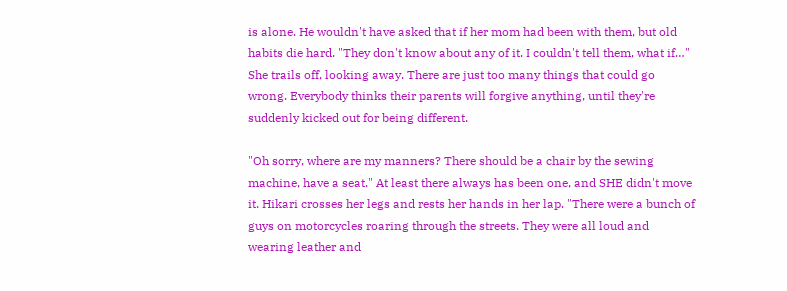is alone. He wouldn't have asked that if her mom had been with them, but old habits die hard. "They don't know about any of it. I couldn't tell them, what if…" She trails off, looking away. There are just too many things that could go wrong. Everybody thinks their parents will forgive anything, until they're suddenly kicked out for being different.

"Oh sorry, where are my manners? There should be a chair by the sewing machine, have a seat." At least there always has been one, and SHE didn't move it. Hikari crosses her legs and rests her hands in her lap. "There were a bunch of guys on motorcycles roaring through the streets. They were all loud and wearing leather and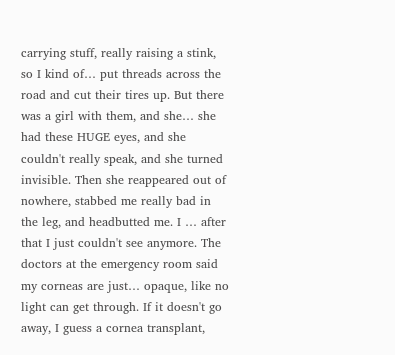carrying stuff, really raising a stink, so I kind of… put threads across the road and cut their tires up. But there was a girl with them, and she… she had these HUGE eyes, and she couldn't really speak, and she turned invisible. Then she reappeared out of nowhere, stabbed me really bad in the leg, and headbutted me. I … after that I just couldn't see anymore. The doctors at the emergency room said my corneas are just… opaque, like no light can get through. If it doesn't go away, I guess a cornea transplant,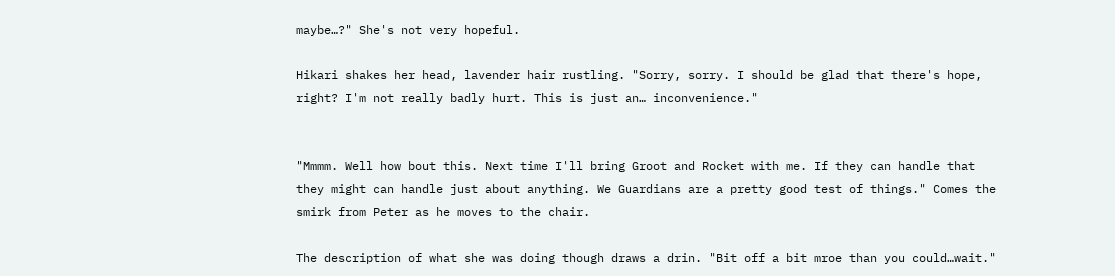maybe…?" She's not very hopeful.

Hikari shakes her head, lavender hair rustling. "Sorry, sorry. I should be glad that there's hope, right? I'm not really badly hurt. This is just an… inconvenience."


"Mmmm. Well how bout this. Next time I'll bring Groot and Rocket with me. If they can handle that they might can handle just about anything. We Guardians are a pretty good test of things." Comes the smirk from Peter as he moves to the chair.

The description of what she was doing though draws a drin. "Bit off a bit mroe than you could…wait."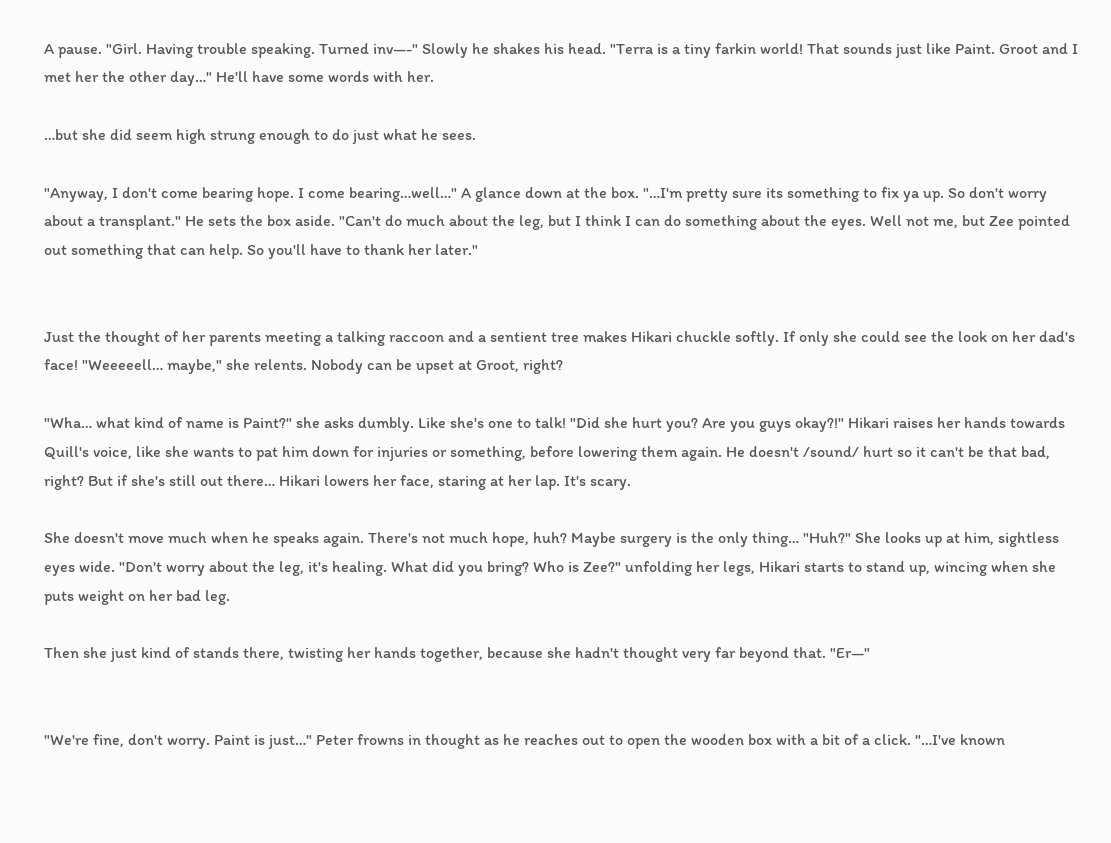A pause. "Girl. Having trouble speaking. Turned inv—-" Slowly he shakes his head. "Terra is a tiny farkin world! That sounds just like Paint. Groot and I met her the other day…" He'll have some words with her.

…but she did seem high strung enough to do just what he sees.

"Anyway, I don't come bearing hope. I come bearing…well…" A glance down at the box. "…I'm pretty sure its something to fix ya up. So don't worry about a transplant." He sets the box aside. "Can't do much about the leg, but I think I can do something about the eyes. Well not me, but Zee pointed out something that can help. So you'll have to thank her later."


Just the thought of her parents meeting a talking raccoon and a sentient tree makes Hikari chuckle softly. If only she could see the look on her dad's face! "Weeeeell… maybe," she relents. Nobody can be upset at Groot, right?

"Wha… what kind of name is Paint?" she asks dumbly. Like she's one to talk! "Did she hurt you? Are you guys okay?!" Hikari raises her hands towards Quill's voice, like she wants to pat him down for injuries or something, before lowering them again. He doesn't /sound/ hurt so it can't be that bad, right? But if she's still out there… Hikari lowers her face, staring at her lap. It's scary.

She doesn't move much when he speaks again. There's not much hope, huh? Maybe surgery is the only thing… "Huh?" She looks up at him, sightless eyes wide. "Don't worry about the leg, it's healing. What did you bring? Who is Zee?" unfolding her legs, Hikari starts to stand up, wincing when she puts weight on her bad leg.

Then she just kind of stands there, twisting her hands together, because she hadn't thought very far beyond that. "Er—"


"We're fine, don't worry. Paint is just…" Peter frowns in thought as he reaches out to open the wooden box with a bit of a click. "…I've known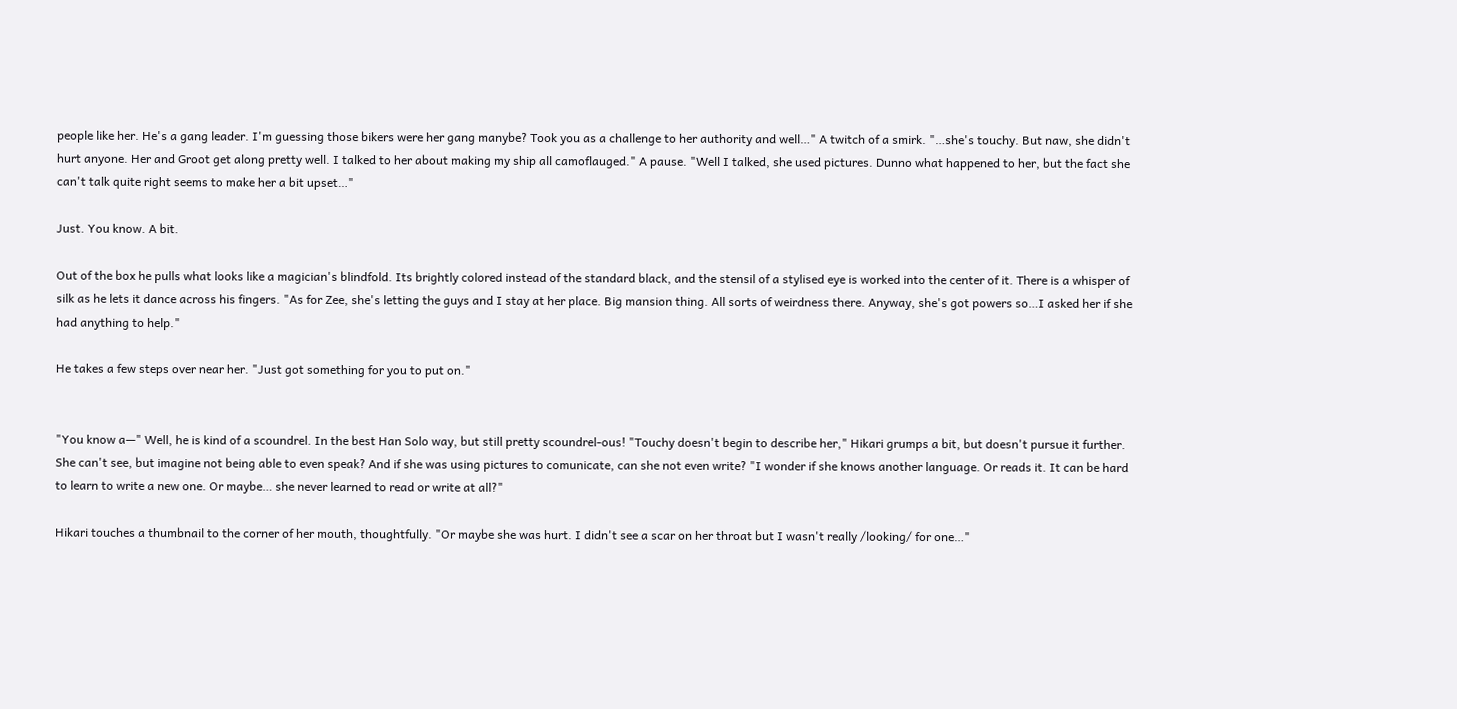people like her. He's a gang leader. I'm guessing those bikers were her gang manybe? Took you as a challenge to her authority and well…" A twitch of a smirk. "…she's touchy. But naw, she didn't hurt anyone. Her and Groot get along pretty well. I talked to her about making my ship all camoflauged." A pause. "Well I talked, she used pictures. Dunno what happened to her, but the fact she can't talk quite right seems to make her a bit upset…"

Just. You know. A bit.

Out of the box he pulls what looks like a magician's blindfold. Its brightly colored instead of the standard black, and the stensil of a stylised eye is worked into the center of it. There is a whisper of silk as he lets it dance across his fingers. "As for Zee, she's letting the guys and I stay at her place. Big mansion thing. All sorts of weirdness there. Anyway, she's got powers so…I asked her if she had anything to help."

He takes a few steps over near her. "Just got something for you to put on."


"You know a—" Well, he is kind of a scoundrel. In the best Han Solo way, but still pretty scoundrel-ous! "Touchy doesn't begin to describe her," Hikari grumps a bit, but doesn't pursue it further. She can't see, but imagine not being able to even speak? And if she was using pictures to comunicate, can she not even write? "I wonder if she knows another language. Or reads it. It can be hard to learn to write a new one. Or maybe… she never learned to read or write at all?"

Hikari touches a thumbnail to the corner of her mouth, thoughtfully. "Or maybe she was hurt. I didn't see a scar on her throat but I wasn't really /looking/ for one…"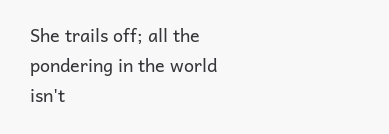She trails off; all the pondering in the world isn't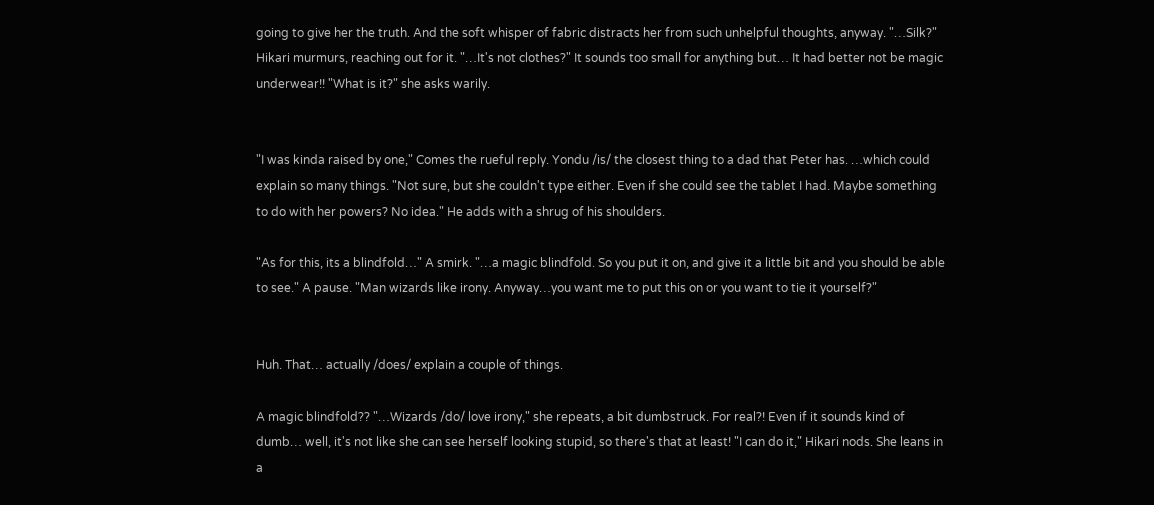going to give her the truth. And the soft whisper of fabric distracts her from such unhelpful thoughts, anyway. "…Silk?" Hikari murmurs, reaching out for it. "…It's not clothes?" It sounds too small for anything but… It had better not be magic underwear!! "What is it?" she asks warily.


"I was kinda raised by one," Comes the rueful reply. Yondu /is/ the closest thing to a dad that Peter has. …which could explain so many things. "Not sure, but she couldn't type either. Even if she could see the tablet I had. Maybe something to do with her powers? No idea." He adds with a shrug of his shoulders.

"As for this, its a blindfold…" A smirk. "…a magic blindfold. So you put it on, and give it a little bit and you should be able to see." A pause. "Man wizards like irony. Anyway…you want me to put this on or you want to tie it yourself?"


Huh. That… actually /does/ explain a couple of things.

A magic blindfold?? "…Wizards /do/ love irony," she repeats, a bit dumbstruck. For real?! Even if it sounds kind of dumb… well, it's not like she can see herself looking stupid, so there's that at least! "I can do it," Hikari nods. She leans in a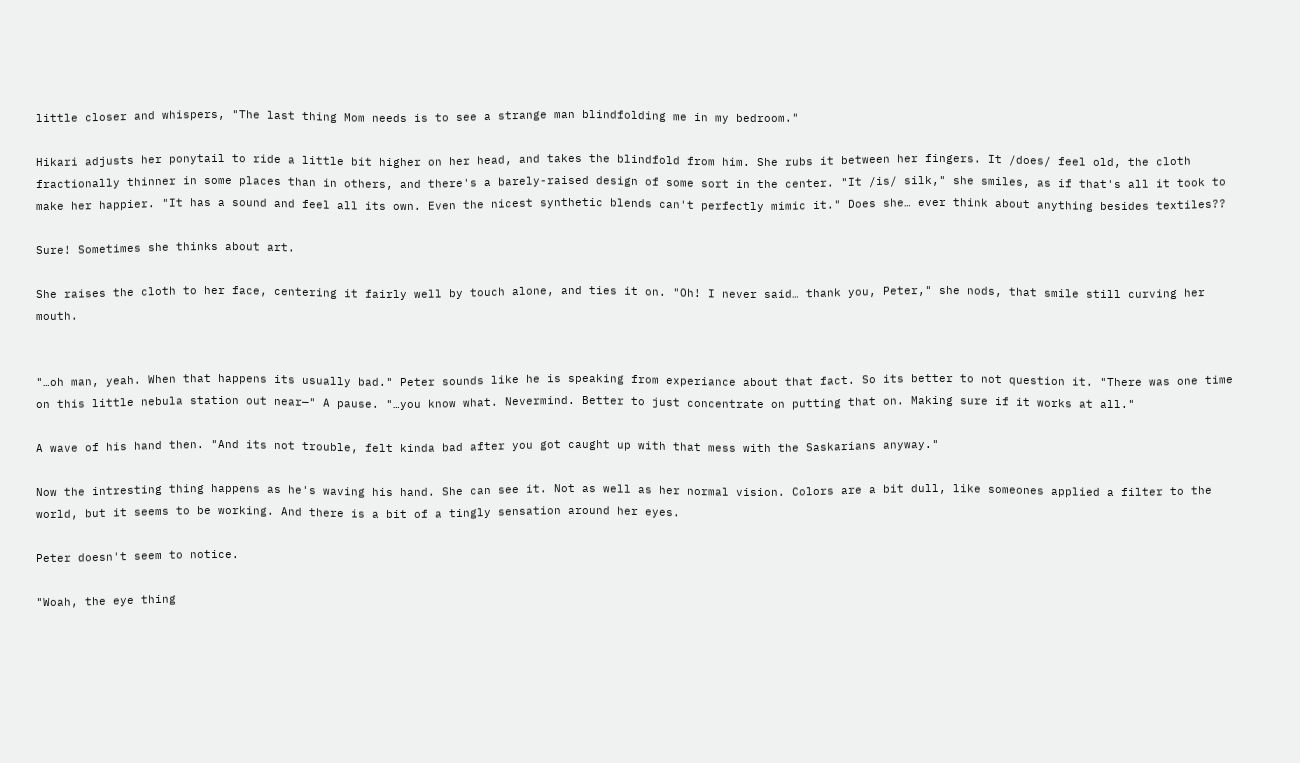little closer and whispers, "The last thing Mom needs is to see a strange man blindfolding me in my bedroom."

Hikari adjusts her ponytail to ride a little bit higher on her head, and takes the blindfold from him. She rubs it between her fingers. It /does/ feel old, the cloth fractionally thinner in some places than in others, and there's a barely-raised design of some sort in the center. "It /is/ silk," she smiles, as if that's all it took to make her happier. "It has a sound and feel all its own. Even the nicest synthetic blends can't perfectly mimic it." Does she… ever think about anything besides textiles??

Sure! Sometimes she thinks about art.

She raises the cloth to her face, centering it fairly well by touch alone, and ties it on. "Oh! I never said… thank you, Peter," she nods, that smile still curving her mouth.


"…oh man, yeah. When that happens its usually bad." Peter sounds like he is speaking from experiance about that fact. So its better to not question it. "There was one time on this little nebula station out near—" A pause. "…you know what. Nevermind. Better to just concentrate on putting that on. Making sure if it works at all."

A wave of his hand then. "And its not trouble, felt kinda bad after you got caught up with that mess with the Saskarians anyway."

Now the intresting thing happens as he's waving his hand. She can see it. Not as well as her normal vision. Colors are a bit dull, like someones applied a filter to the world, but it seems to be working. And there is a bit of a tingly sensation around her eyes.

Peter doesn't seem to notice.

"Woah, the eye thing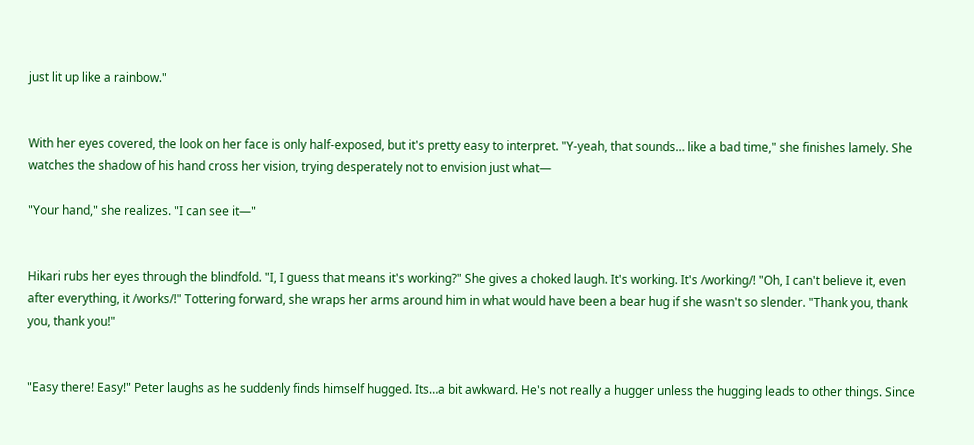just lit up like a rainbow."


With her eyes covered, the look on her face is only half-exposed, but it's pretty easy to interpret. "Y-yeah, that sounds… like a bad time," she finishes lamely. She watches the shadow of his hand cross her vision, trying desperately not to envision just what—

"Your hand," she realizes. "I can see it—"


Hikari rubs her eyes through the blindfold. "I, I guess that means it's working?" She gives a choked laugh. It's working. It's /working/! "Oh, I can't believe it, even after everything, it /works/!" Tottering forward, she wraps her arms around him in what would have been a bear hug if she wasn't so slender. "Thank you, thank you, thank you!"


"Easy there! Easy!" Peter laughs as he suddenly finds himself hugged. Its…a bit awkward. He's not really a hugger unless the hugging leads to other things. Since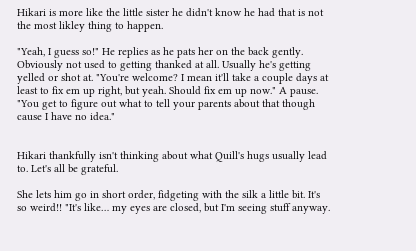Hikari is more like the little sister he didn't know he had that is not the most likley thing to happen.

"Yeah, I guess so!" He replies as he pats her on the back gently. Obviously not used to getting thanked at all. Usually he's getting yelled or shot at. "You're welcome? I mean it'll take a couple days at least to fix em up right, but yeah. Should fix em up now." A pause. "You get to figure out what to tell your parents about that though cause I have no idea."


Hikari thankfully isn't thinking about what Quill's hugs usually lead to. Let's all be grateful.

She lets him go in short order, fidgeting with the silk a little bit. It's so weird!! "It's like… my eyes are closed, but I'm seeing stuff anyway.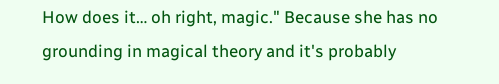How does it… oh right, magic." Because she has no grounding in magical theory and it's probably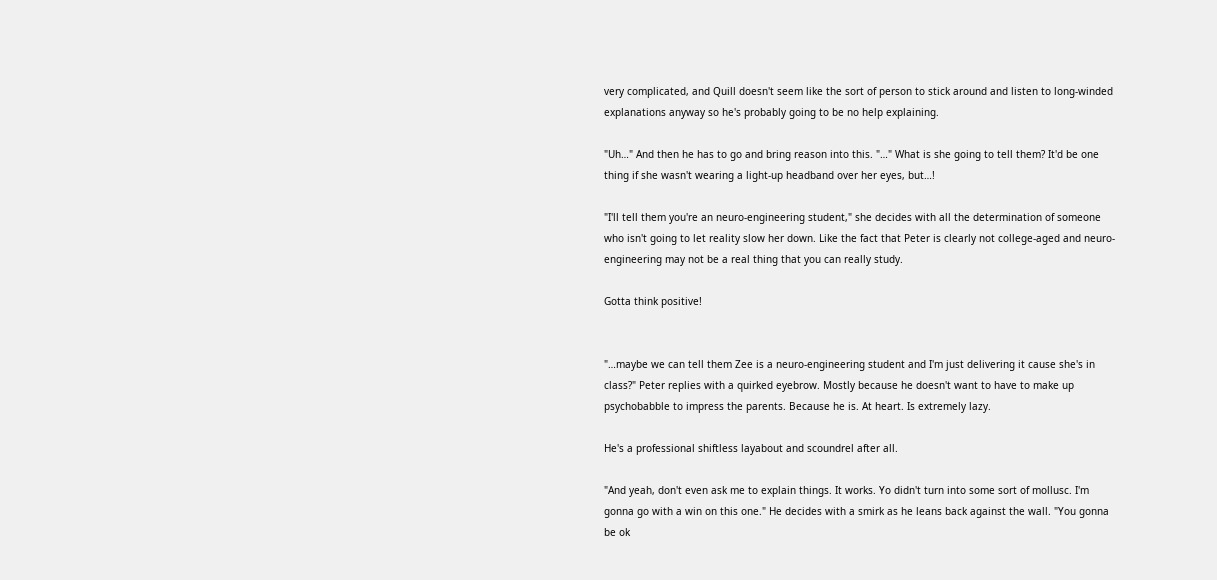very complicated, and Quill doesn't seem like the sort of person to stick around and listen to long-winded explanations anyway so he's probably going to be no help explaining.

"Uh…" And then he has to go and bring reason into this. "…" What is she going to tell them? It'd be one thing if she wasn't wearing a light-up headband over her eyes, but…!

"I'll tell them you're an neuro-engineering student," she decides with all the determination of someone who isn't going to let reality slow her down. Like the fact that Peter is clearly not college-aged and neuro-engineering may not be a real thing that you can really study.

Gotta think positive!


"…maybe we can tell them Zee is a neuro-engineering student and I'm just delivering it cause she's in class?" Peter replies with a quirked eyebrow. Mostly because he doesn't want to have to make up psychobabble to impress the parents. Because he is. At heart. Is extremely lazy.

He's a professional shiftless layabout and scoundrel after all.

"And yeah, don't even ask me to explain things. It works. Yo didn't turn into some sort of mollusc. I'm gonna go with a win on this one." He decides with a smirk as he leans back against the wall. "You gonna be ok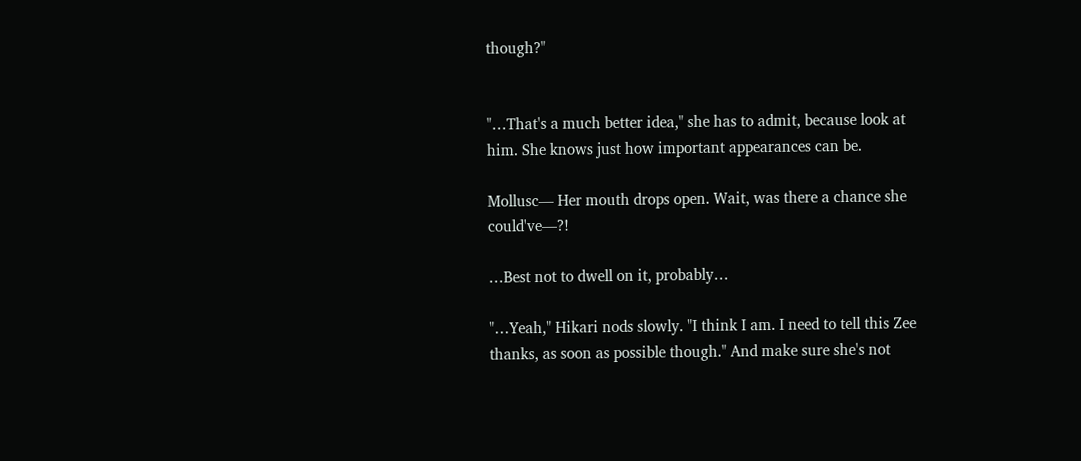though?"


"…That's a much better idea," she has to admit, because look at him. She knows just how important appearances can be.

Mollusc— Her mouth drops open. Wait, was there a chance she could've—?!

…Best not to dwell on it, probably…

"…Yeah," Hikari nods slowly. "I think I am. I need to tell this Zee thanks, as soon as possible though." And make sure she's not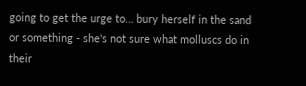going to get the urge to… bury herself in the sand or something - she's not sure what molluscs do in their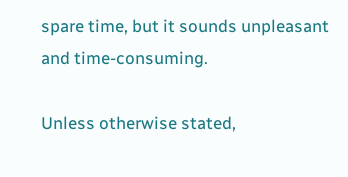spare time, but it sounds unpleasant and time-consuming.

Unless otherwise stated,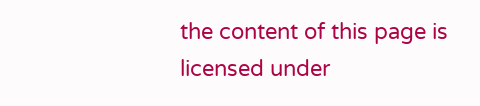the content of this page is licensed under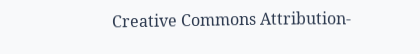Creative Commons Attribution-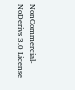NonCommercial-NoDerivs 3.0 License